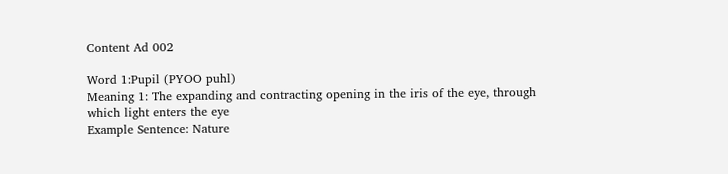Content Ad 002

Word 1:Pupil (PYOO puhl)
Meaning 1: The expanding and contracting opening in the iris of the eye, through which light enters the eye
Example Sentence: Nature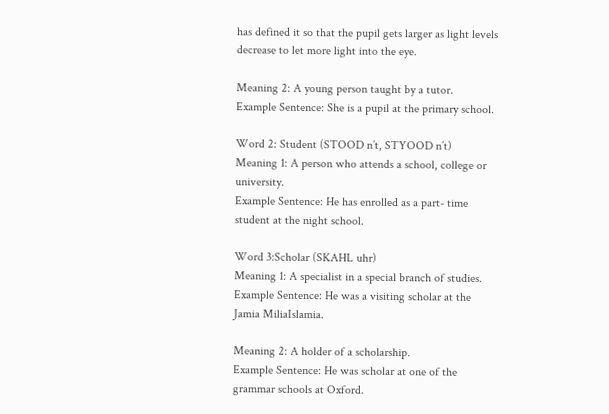has defined it so that the pupil gets larger as light levels decrease to let more light into the eye.

Meaning 2: A young person taught by a tutor.
Example Sentence: She is a pupil at the primary school.

Word 2: Student (STOOD n’t, STYOOD n’t)
Meaning 1: A person who attends a school, college or university.
Example Sentence: He has enrolled as a part- time student at the night school.

Word 3:Scholar (SKAHL uhr)
Meaning 1: A specialist in a special branch of studies.
Example Sentence: He was a visiting scholar at the Jamia MiliaIslamia.

Meaning 2: A holder of a scholarship.
Example Sentence: He was scholar at one of the grammar schools at Oxford.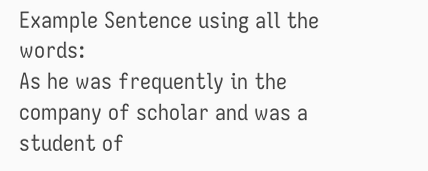Example Sentence using all the words:
As he was frequently in the company of scholar and was a student of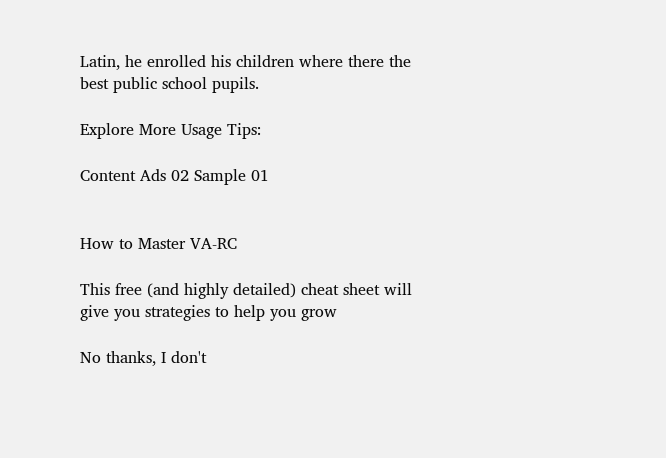Latin, he enrolled his children where there the best public school pupils.

Explore More Usage Tips:

Content Ads 02 Sample 01


How to Master VA-RC

This free (and highly detailed) cheat sheet will give you strategies to help you grow

No thanks, I don't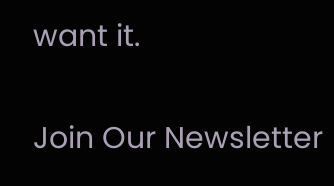want it.

Join Our Newsletter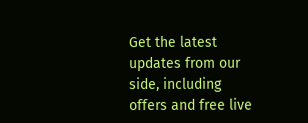Get the latest updates from our side, including offers and free live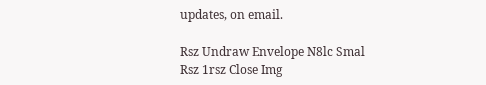updates, on email.

Rsz Undraw Envelope N8lc Smal
Rsz 1rsz Close Img